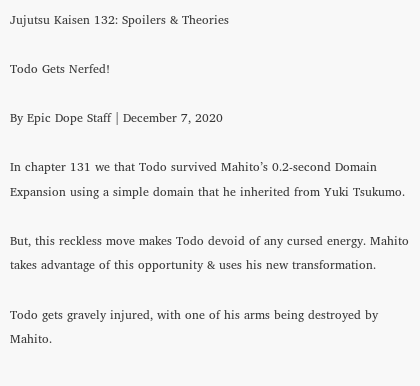Jujutsu Kaisen 132: Spoilers & Theories

Todo Gets Nerfed!

By Epic Dope Staff | December 7, 2020

In chapter 131 we that Todo survived Mahito’s 0.2-second Domain Expansion using a simple domain that he inherited from Yuki Tsukumo.

But, this reckless move makes Todo devoid of any cursed energy. Mahito takes advantage of this opportunity & uses his new transformation.

Todo gets gravely injured, with one of his arms being destroyed by Mahito.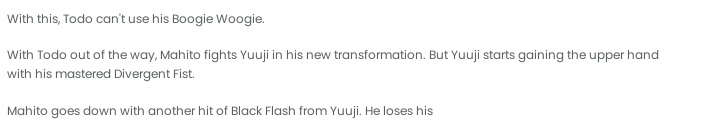With this, Todo can't use his Boogie Woogie.

With Todo out of the way, Mahito fights Yuuji in his new transformation. But Yuuji starts gaining the upper hand with his mastered Divergent Fist.

Mahito goes down with another hit of Black Flash from Yuuji. He loses his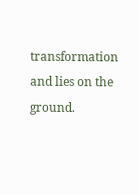transformation and lies on the ground.